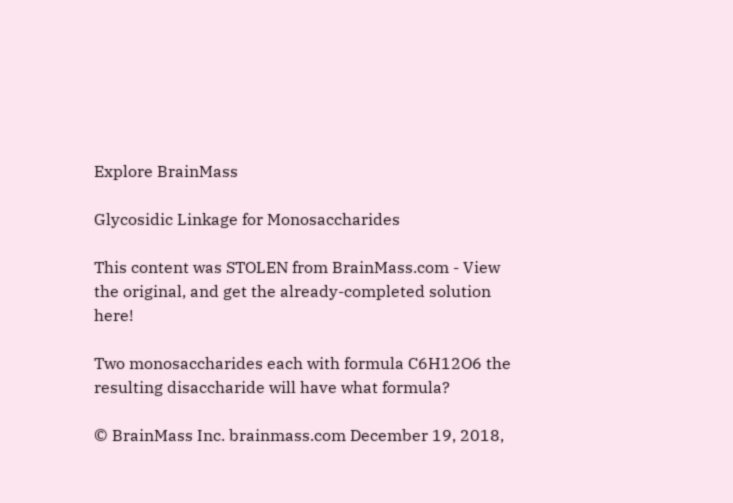Explore BrainMass

Glycosidic Linkage for Monosaccharides

This content was STOLEN from BrainMass.com - View the original, and get the already-completed solution here!

Two monosaccharides each with formula C6H12O6 the resulting disaccharide will have what formula?

© BrainMass Inc. brainmass.com December 19, 2018,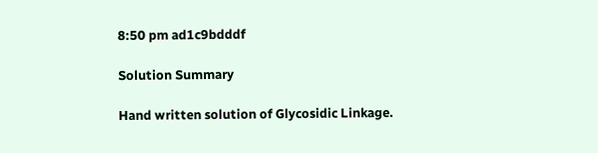8:50 pm ad1c9bdddf

Solution Summary

Hand written solution of Glycosidic Linkage.